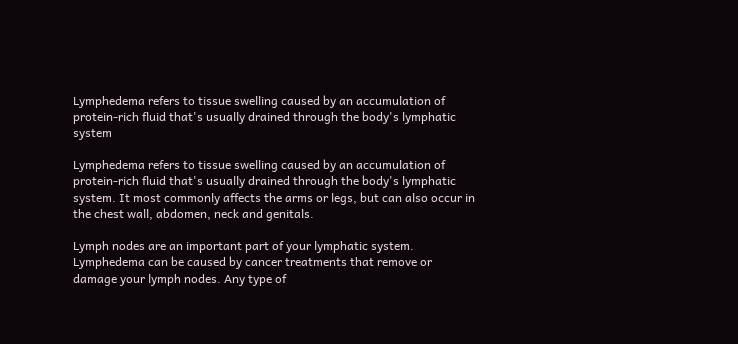Lymphedema refers to tissue swelling caused by an accumulation of protein-rich fluid that's usually drained through the body's lymphatic system

Lymphedema refers to tissue swelling caused by an accumulation of protein-rich fluid that's usually drained through the body's lymphatic system. It most commonly affects the arms or legs, but can also occur in the chest wall, abdomen, neck and genitals.

Lymph nodes are an important part of your lymphatic system. Lymphedema can be caused by cancer treatments that remove or damage your lymph nodes. Any type of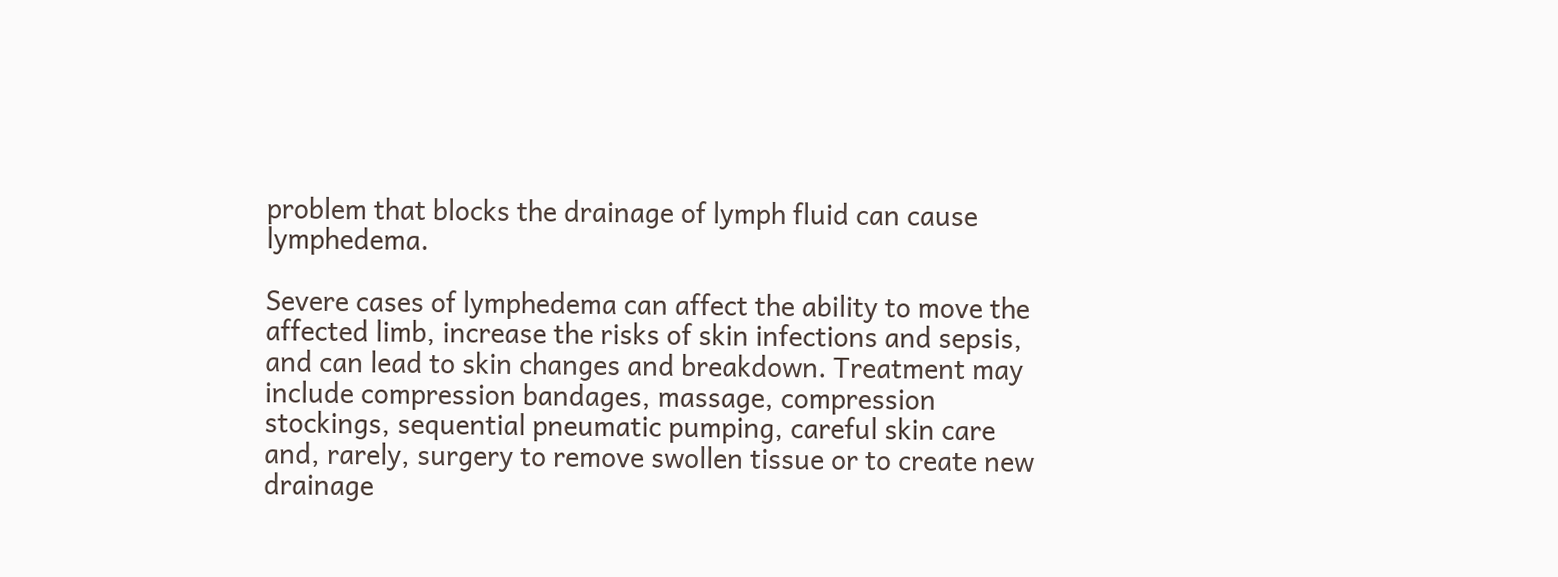problem that blocks the drainage of lymph fluid can cause lymphedema.

Severe cases of lymphedema can affect the ability to move the affected limb, increase the risks of skin infections and sepsis, and can lead to skin changes and breakdown. Treatment may include compression bandages, massage, compression stockings, sequential pneumatic pumping, careful skin care and, rarely, surgery to remove swollen tissue or to create new drainage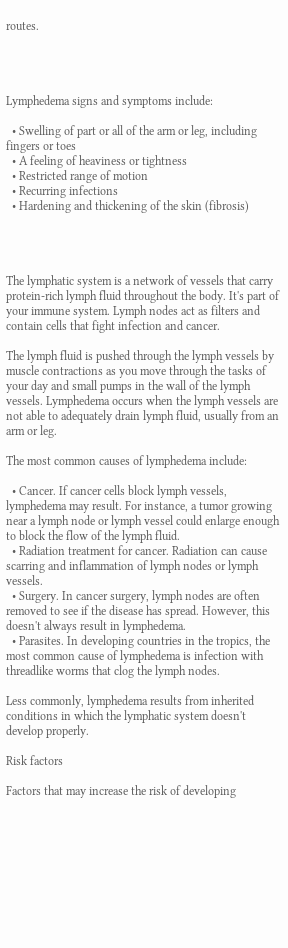routes.




Lymphedema signs and symptoms include:

  • Swelling of part or all of the arm or leg, including fingers or toes
  • A feeling of heaviness or tightness
  • Restricted range of motion
  • Recurring infections
  • Hardening and thickening of the skin (fibrosis)




The lymphatic system is a network of vessels that carry protein-rich lymph fluid throughout the body. It's part of your immune system. Lymph nodes act as filters and contain cells that fight infection and cancer.

The lymph fluid is pushed through the lymph vessels by muscle contractions as you move through the tasks of your day and small pumps in the wall of the lymph vessels. Lymphedema occurs when the lymph vessels are not able to adequately drain lymph fluid, usually from an arm or leg.

The most common causes of lymphedema include:

  • Cancer. If cancer cells block lymph vessels, lymphedema may result. For instance, a tumor growing near a lymph node or lymph vessel could enlarge enough to block the flow of the lymph fluid.
  • Radiation treatment for cancer. Radiation can cause scarring and inflammation of lymph nodes or lymph vessels.
  • Surgery. In cancer surgery, lymph nodes are often removed to see if the disease has spread. However, this doesn't always result in lymphedema.
  • Parasites. In developing countries in the tropics, the most common cause of lymphedema is infection with threadlike worms that clog the lymph nodes.

Less commonly, lymphedema results from inherited conditions in which the lymphatic system doesn't develop properly.

Risk factors

Factors that may increase the risk of developing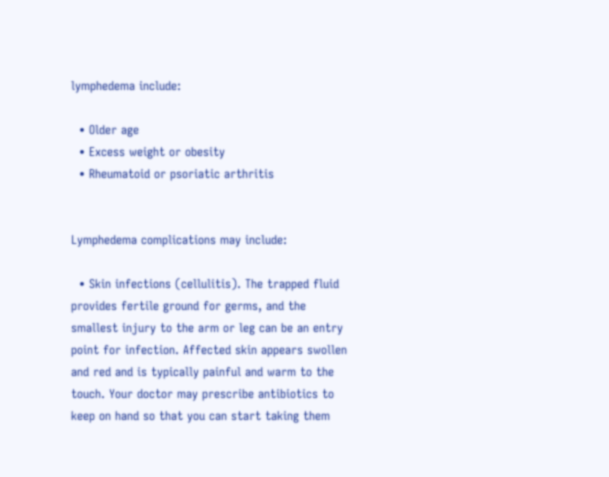lymphedema include:

  • Older age
  • Excess weight or obesity
  • Rheumatoid or psoriatic arthritis


Lymphedema complications may include:

  • Skin infections (cellulitis). The trapped fluid provides fertile ground for germs, and the smallest injury to the arm or leg can be an entry point for infection. Affected skin appears swollen and red and is typically painful and warm to the touch. Your doctor may prescribe antibiotics to keep on hand so that you can start taking them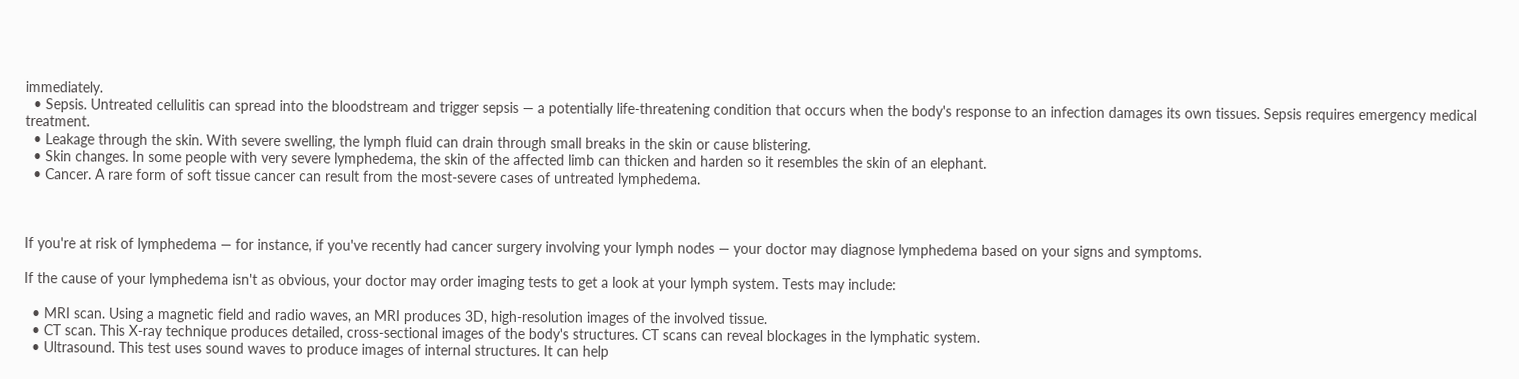immediately.
  • Sepsis. Untreated cellulitis can spread into the bloodstream and trigger sepsis — a potentially life-threatening condition that occurs when the body's response to an infection damages its own tissues. Sepsis requires emergency medical treatment.
  • Leakage through the skin. With severe swelling, the lymph fluid can drain through small breaks in the skin or cause blistering.
  • Skin changes. In some people with very severe lymphedema, the skin of the affected limb can thicken and harden so it resembles the skin of an elephant.
  • Cancer. A rare form of soft tissue cancer can result from the most-severe cases of untreated lymphedema.



If you're at risk of lymphedema — for instance, if you've recently had cancer surgery involving your lymph nodes — your doctor may diagnose lymphedema based on your signs and symptoms.

If the cause of your lymphedema isn't as obvious, your doctor may order imaging tests to get a look at your lymph system. Tests may include:

  • MRI scan. Using a magnetic field and radio waves, an MRI produces 3D, high-resolution images of the involved tissue.
  • CT scan. This X-ray technique produces detailed, cross-sectional images of the body's structures. CT scans can reveal blockages in the lymphatic system.
  • Ultrasound. This test uses sound waves to produce images of internal structures. It can help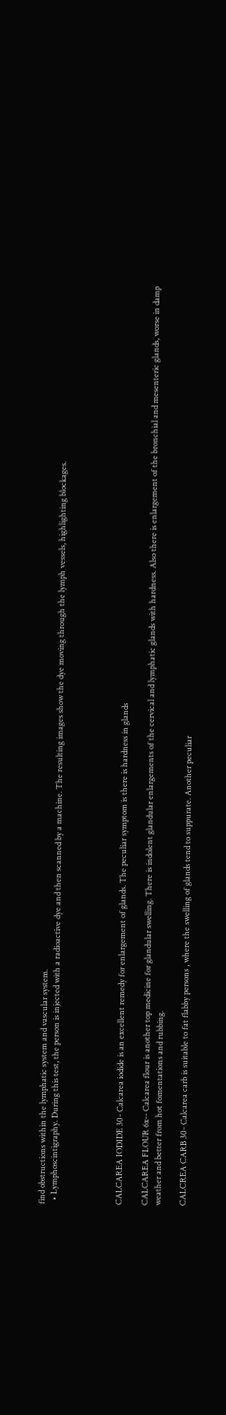find obstructions within the lymphatic system and vascular system.
  • Lymphoscintigraphy. During this test, the person is injected with a radioactive dye and then scanned by a machine. The resulting images show the dye moving through the lymph vessels, highlighting blockages.




CALCAREA IODIDE 30- Calcarea iodide is an excellent remedy for enlargement of glands. The peculiar symptom is there is hardness in glands

CALCAREA FLOUR 6x-- Calcarea flour is another top medicine for glandular swelling. There is indolent glandular enlargements of the cervical and lymphatic glands with hardness. Also there is enlargement of the bronchial and mesenteric glands, worse in damp weather and better from hot fomentations and rubbing.

CALCREA CARB 30- Calcarea carb is suitable to fat flabby persons , where the swelling of glands tend to suppurate. Another peculiar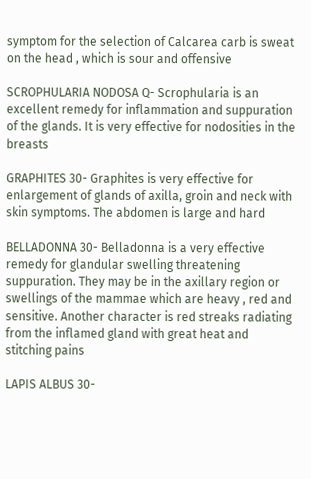symptom for the selection of Calcarea carb is sweat on the head , which is sour and offensive

SCROPHULARIA NODOSA Q- Scrophularia is an excellent remedy for inflammation and suppuration of the glands. It is very effective for nodosities in the breasts

GRAPHITES 30- Graphites is very effective for enlargement of glands of axilla, groin and neck with skin symptoms. The abdomen is large and hard

BELLADONNA 30- Belladonna is a very effective remedy for glandular swelling threatening suppuration. They may be in the axillary region or swellings of the mammae which are heavy , red and sensitive. Another character is red streaks radiating from the inflamed gland with great heat and stitching pains

LAPIS ALBUS 30-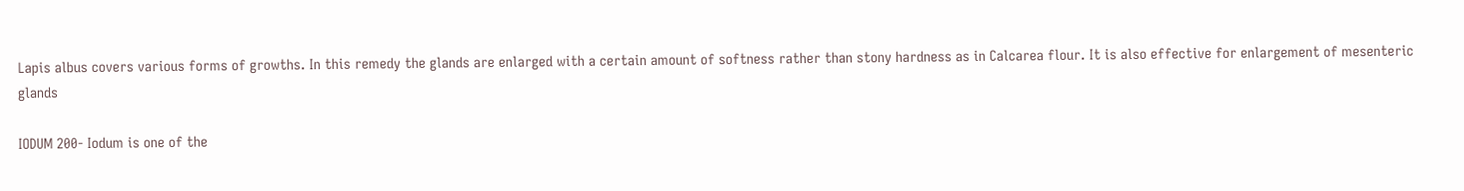Lapis albus covers various forms of growths. In this remedy the glands are enlarged with a certain amount of softness rather than stony hardness as in Calcarea flour. It is also effective for enlargement of mesenteric glands

IODUM 200- Iodum is one of the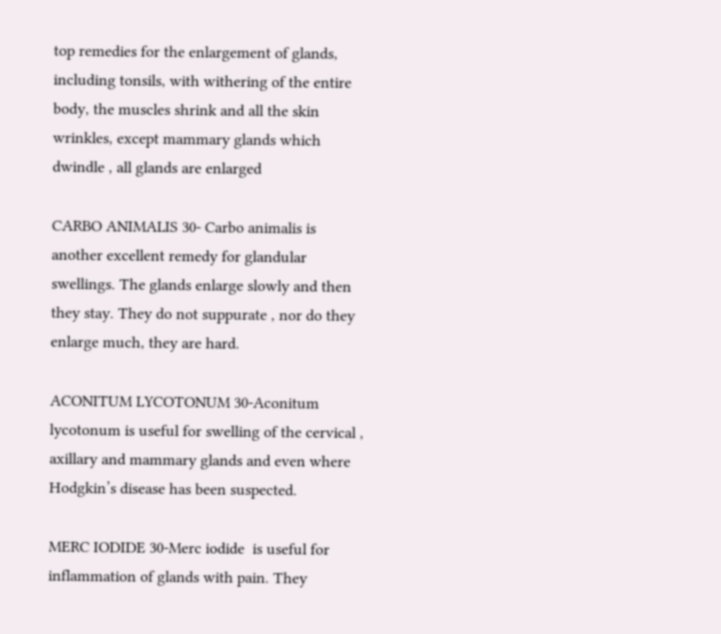top remedies for the enlargement of glands, including tonsils, with withering of the entire body, the muscles shrink and all the skin wrinkles, except mammary glands which dwindle , all glands are enlarged

CARBO ANIMALIS 30- Carbo animalis is another excellent remedy for glandular swellings. The glands enlarge slowly and then they stay. They do not suppurate , nor do they enlarge much, they are hard.

ACONITUM LYCOTONUM 30-Aconitum lycotonum is useful for swelling of the cervical , axillary and mammary glands and even where Hodgkin’s disease has been suspected.

MERC IODIDE 30-Merc iodide  is useful for inflammation of glands with pain. They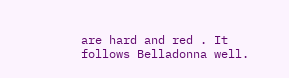are hard and red . It follows Belladonna well.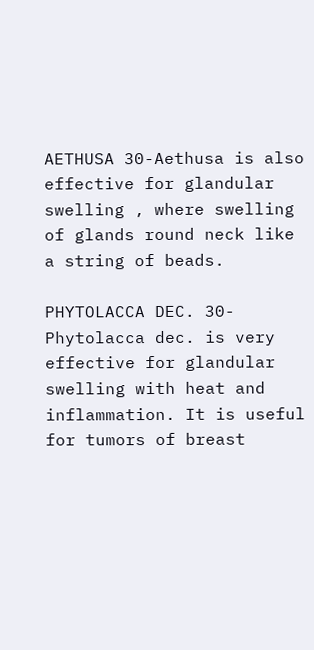AETHUSA 30-Aethusa is also effective for glandular swelling , where swelling of glands round neck like a string of beads.

PHYTOLACCA DEC. 30- Phytolacca dec. is very effective for glandular swelling with heat and inflammation. It is useful for tumors of breast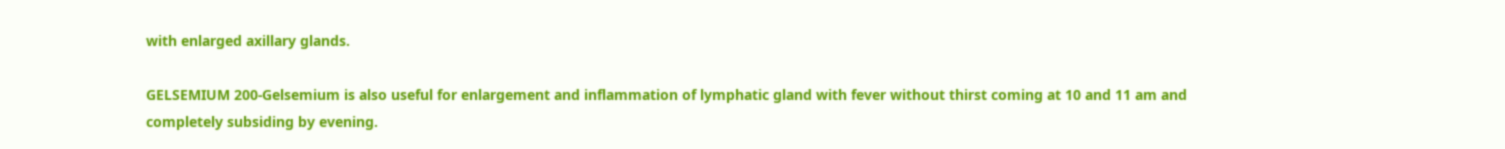with enlarged axillary glands.

GELSEMIUM 200-Gelsemium is also useful for enlargement and inflammation of lymphatic gland with fever without thirst coming at 10 and 11 am and completely subsiding by evening.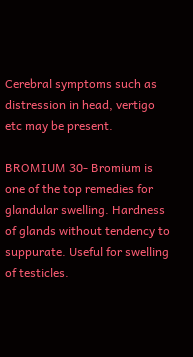Cerebral symptoms such as distression in head, vertigo etc may be present.

BROMIUM 30- Bromium is one of the top remedies for glandular swelling. Hardness of glands without tendency to suppurate. Useful for swelling of testicles.